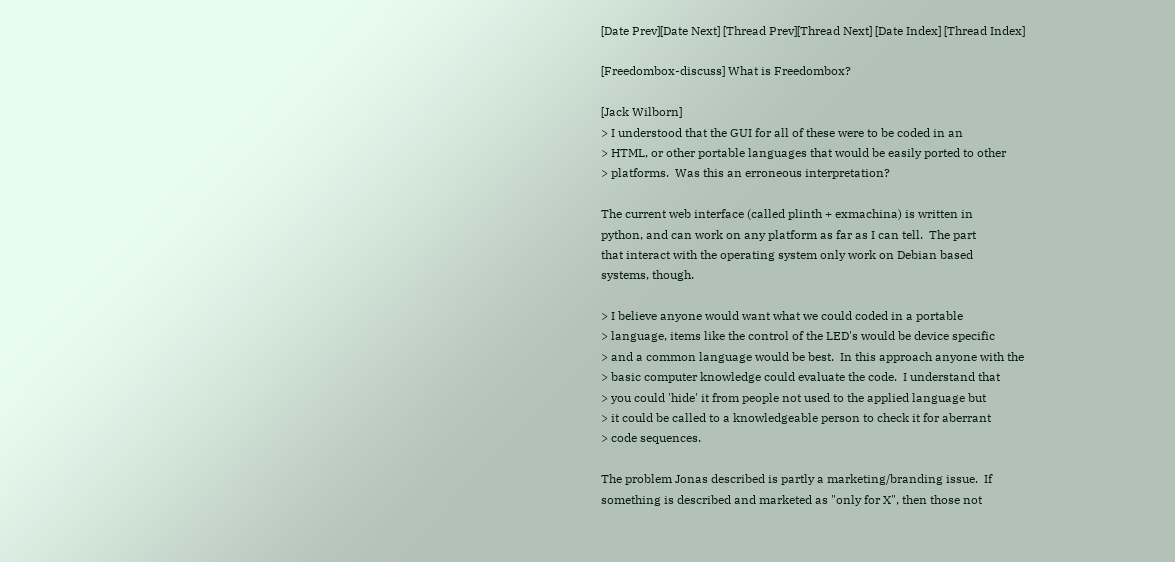[Date Prev][Date Next] [Thread Prev][Thread Next] [Date Index] [Thread Index]

[Freedombox-discuss] What is Freedombox?

[Jack Wilborn]
> I understood that the GUI for all of these were to be coded in an
> HTML, or other portable languages that would be easily ported to other
> platforms.  Was this an erroneous interpretation?

The current web interface (called plinth + exmachina) is written in
python, and can work on any platform as far as I can tell.  The part
that interact with the operating system only work on Debian based
systems, though.

> I believe anyone would want what we could coded in a portable
> language, items like the control of the LED's would be device specific
> and a common language would be best.  In this approach anyone with the
> basic computer knowledge could evaluate the code.  I understand that
> you could 'hide' it from people not used to the applied language but
> it could be called to a knowledgeable person to check it for aberrant
> code sequences.

The problem Jonas described is partly a marketing/branding issue.  If
something is described and marketed as "only for X", then those not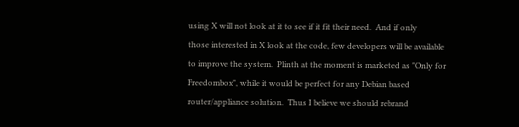using X will not look at it to see if it fit their need.  And if only
those interested in X look at the code, few developers will be available
to improve the system.  Plinth at the moment is marketed as "Only for
Freedombox", while it would be perfect for any Debian based
router/appliance solution.  Thus I believe we should rebrand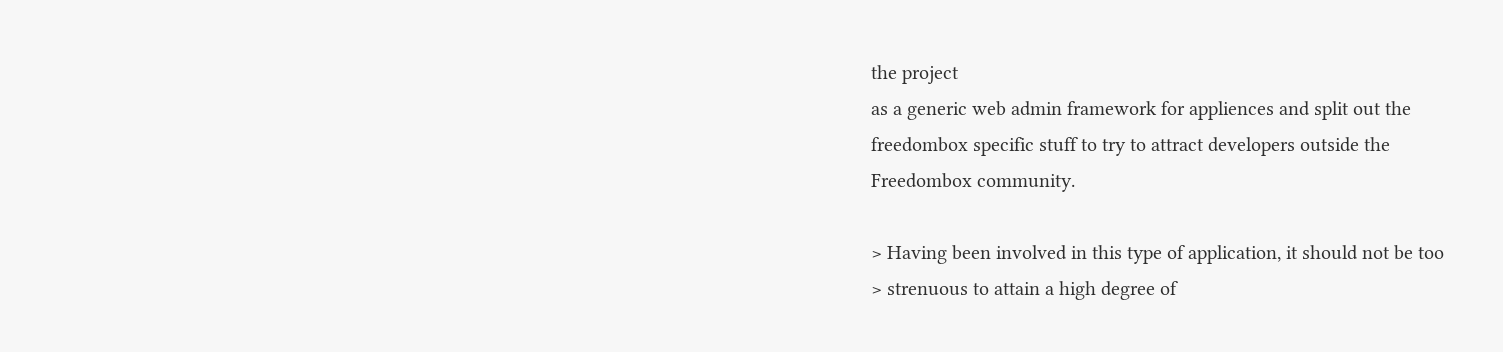the project
as a generic web admin framework for appliences and split out the
freedombox specific stuff to try to attract developers outside the
Freedombox community.

> Having been involved in this type of application, it should not be too
> strenuous to attain a high degree of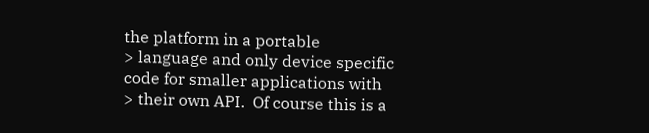the platform in a portable
> language and only device specific code for smaller applications with
> their own API.  Of course this is a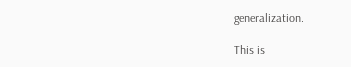generalization.

This is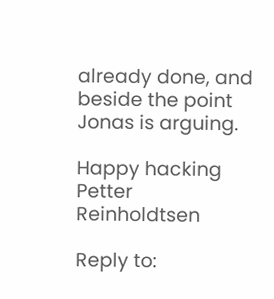already done, and beside the point Jonas is arguing.

Happy hacking
Petter Reinholdtsen

Reply to: